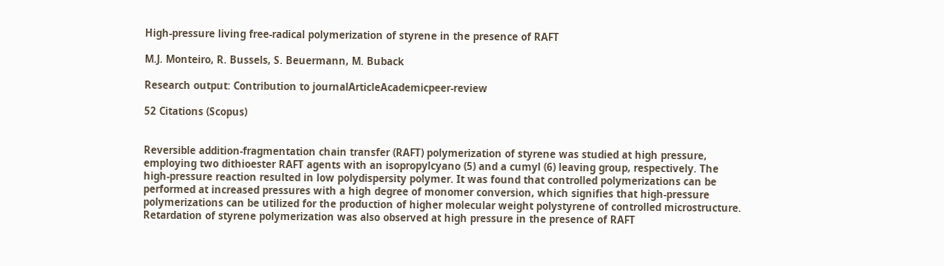High-pressure living free-radical polymerization of styrene in the presence of RAFT

M.J. Monteiro, R. Bussels, S. Beuermann, M. Buback

Research output: Contribution to journalArticleAcademicpeer-review

52 Citations (Scopus)


Reversible addition-fragmentation chain transfer (RAFT) polymerization of styrene was studied at high pressure, employing two dithioester RAFT agents with an isopropylcyano (5) and a cumyl (6) leaving group, respectively. The high-pressure reaction resulted in low polydispersity polymer. It was found that controlled polymerizations can be performed at increased pressures with a high degree of monomer conversion, which signifies that high-pressure polymerizations can be utilized for the production of higher molecular weight polystyrene of controlled microstructure. Retardation of styrene polymerization was also observed at high pressure in the presence of RAFT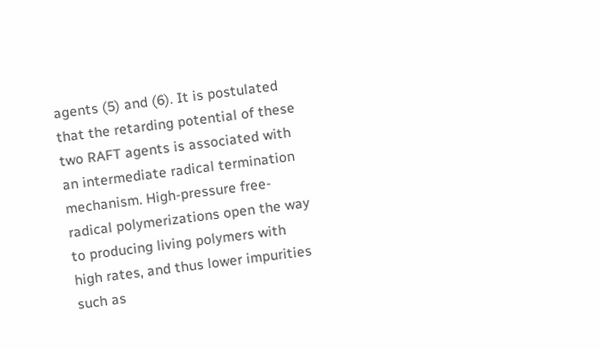agents (5) and (6). It is postulated that the retarding potential of these two RAFT agents is associated with an intermediate radical termination mechanism. High-pressure free-radical polymerizations open the way to producing living polymers with high rates, and thus lower impurities such as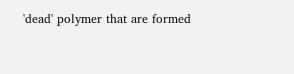'dead' polymer that are formed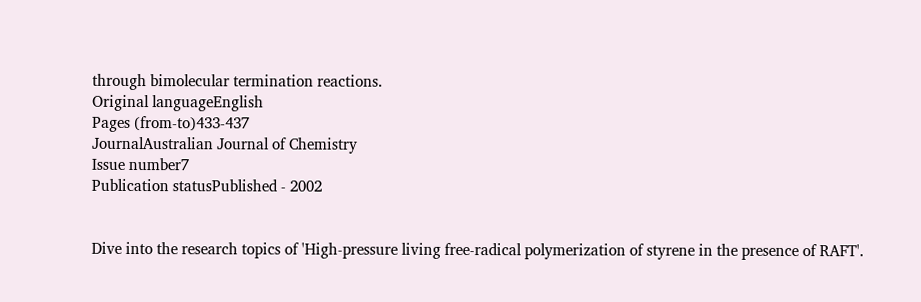through bimolecular termination reactions.
Original languageEnglish
Pages (from-to)433-437
JournalAustralian Journal of Chemistry
Issue number7
Publication statusPublished - 2002


Dive into the research topics of 'High-pressure living free-radical polymerization of styrene in the presence of RAFT'.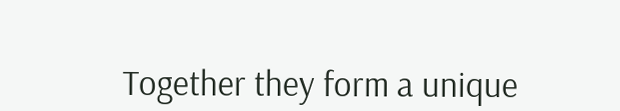Together they form a unique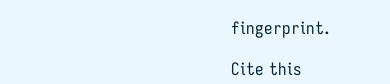fingerprint.

Cite this